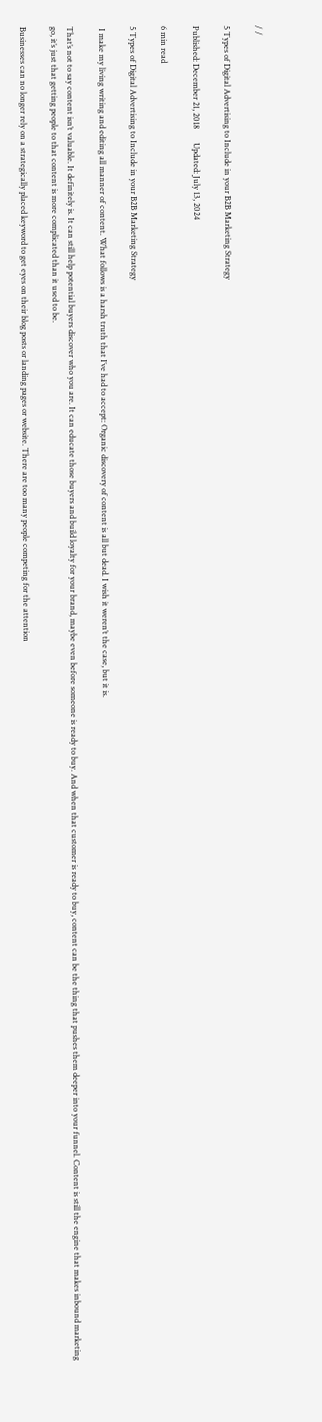/ /

5 Types of Digital Advertising to Include in your B2B Marketing Strategy

Published: December 21, 2018       Updated: July 13, 2024

6 min read

5 Types of Digital Advertising to Include in your B2B Marketing Strategy

 I make my living writing and editing all manner of content. What follows is a harsh truth that I’ve had to accept: Organic discovery of content is all but dead. I wish it weren’t the case, but it is.

That’s not to say content isn’t valuable. It definitely is. It can still help potential buyers discover who you are. It can educate those buyers and build loyalty for your brand, maybe even before someone is ready to buy. And when that customer is ready to buy, content can be the thing that pushes them deeper into your funnel. Content is still the engine that makes inbound marketing go, it’s just that getting people to that content is more complicated than it used to be.

Businesses can no longer rely on a strategically placed keyword to get eyes on their blog posts or landing pages or website. There are too many people competing for the attention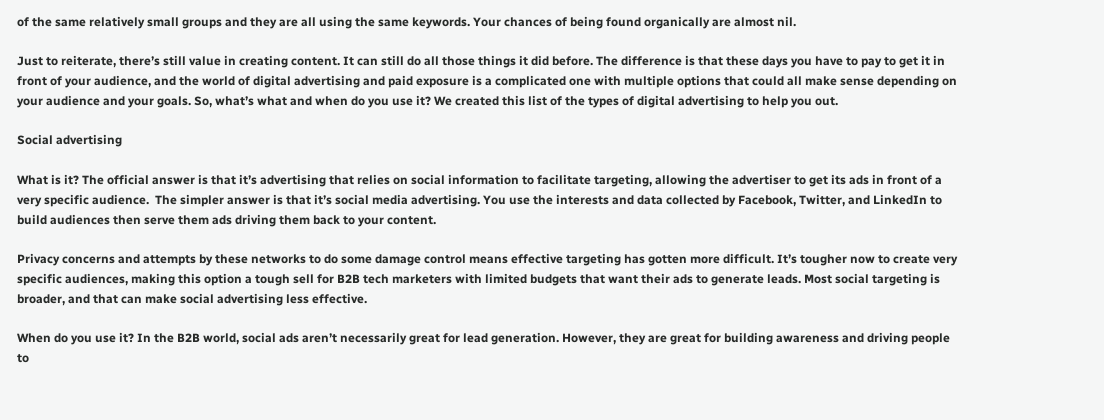of the same relatively small groups and they are all using the same keywords. Your chances of being found organically are almost nil.

Just to reiterate, there’s still value in creating content. It can still do all those things it did before. The difference is that these days you have to pay to get it in front of your audience, and the world of digital advertising and paid exposure is a complicated one with multiple options that could all make sense depending on your audience and your goals. So, what’s what and when do you use it? We created this list of the types of digital advertising to help you out.

Social advertising

What is it? The official answer is that it’s advertising that relies on social information to facilitate targeting, allowing the advertiser to get its ads in front of a very specific audience.  The simpler answer is that it’s social media advertising. You use the interests and data collected by Facebook, Twitter, and LinkedIn to build audiences then serve them ads driving them back to your content.

Privacy concerns and attempts by these networks to do some damage control means effective targeting has gotten more difficult. It’s tougher now to create very specific audiences, making this option a tough sell for B2B tech marketers with limited budgets that want their ads to generate leads. Most social targeting is broader, and that can make social advertising less effective.

When do you use it? In the B2B world, social ads aren’t necessarily great for lead generation. However, they are great for building awareness and driving people to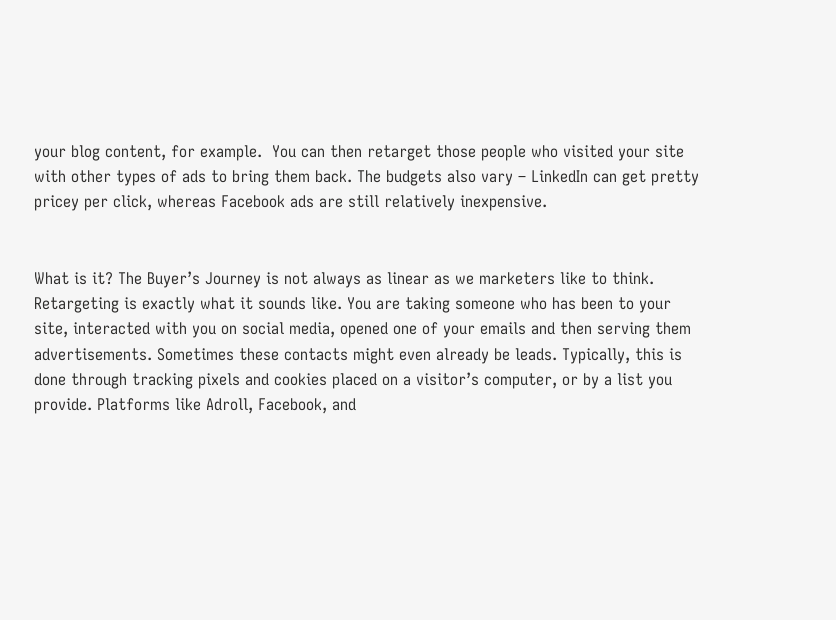your blog content, for example.  You can then retarget those people who visited your site with other types of ads to bring them back. The budgets also vary – LinkedIn can get pretty pricey per click, whereas Facebook ads are still relatively inexpensive.


What is it? The Buyer’s Journey is not always as linear as we marketers like to think. Retargeting is exactly what it sounds like. You are taking someone who has been to your site, interacted with you on social media, opened one of your emails and then serving them advertisements. Sometimes these contacts might even already be leads. Typically, this is done through tracking pixels and cookies placed on a visitor’s computer, or by a list you provide. Platforms like Adroll, Facebook, and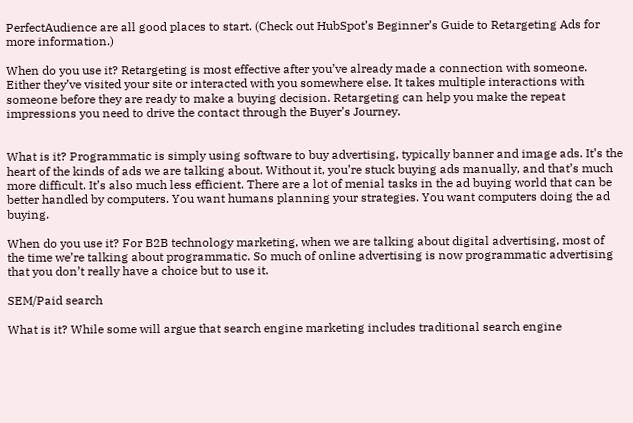PerfectAudience are all good places to start. (Check out HubSpot’s Beginner’s Guide to Retargeting Ads for more information.)

When do you use it? Retargeting is most effective after you’ve already made a connection with someone. Either they’ve visited your site or interacted with you somewhere else. It takes multiple interactions with someone before they are ready to make a buying decision. Retargeting can help you make the repeat impressions you need to drive the contact through the Buyer’s Journey.


What is it? Programmatic is simply using software to buy advertising, typically banner and image ads. It’s the heart of the kinds of ads we are talking about. Without it, you’re stuck buying ads manually, and that’s much more difficult. It’s also much less efficient. There are a lot of menial tasks in the ad buying world that can be better handled by computers. You want humans planning your strategies. You want computers doing the ad buying.

When do you use it? For B2B technology marketing, when we are talking about digital advertising, most of the time we’re talking about programmatic. So much of online advertising is now programmatic advertising that you don’t really have a choice but to use it.

SEM/Paid search

What is it? While some will argue that search engine marketing includes traditional search engine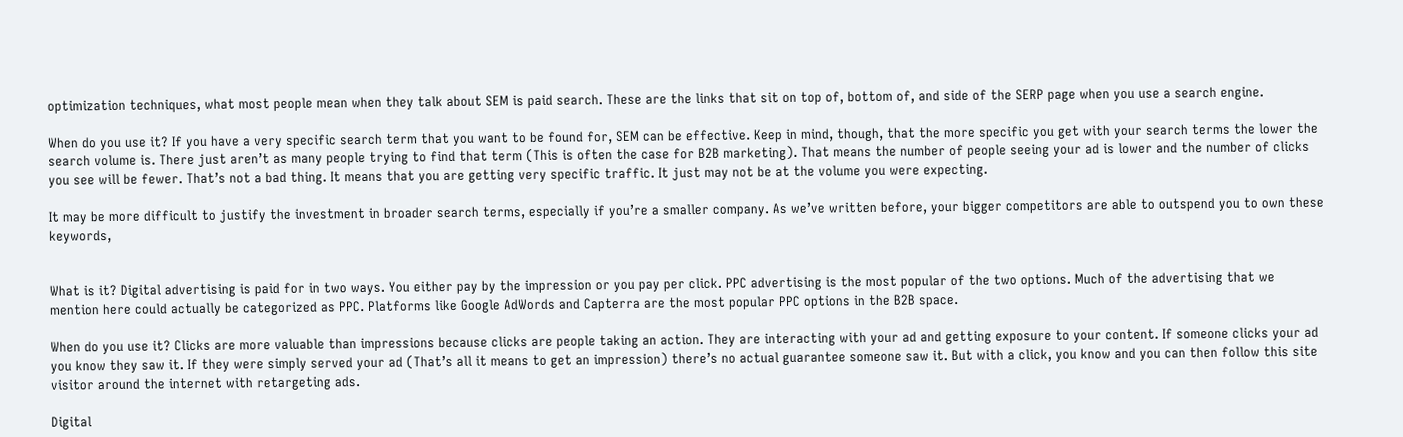optimization techniques, what most people mean when they talk about SEM is paid search. These are the links that sit on top of, bottom of, and side of the SERP page when you use a search engine.

When do you use it? If you have a very specific search term that you want to be found for, SEM can be effective. Keep in mind, though, that the more specific you get with your search terms the lower the search volume is. There just aren’t as many people trying to find that term (This is often the case for B2B marketing). That means the number of people seeing your ad is lower and the number of clicks you see will be fewer. That’s not a bad thing. It means that you are getting very specific traffic. It just may not be at the volume you were expecting.

It may be more difficult to justify the investment in broader search terms, especially if you’re a smaller company. As we’ve written before, your bigger competitors are able to outspend you to own these keywords,


What is it? Digital advertising is paid for in two ways. You either pay by the impression or you pay per click. PPC advertising is the most popular of the two options. Much of the advertising that we mention here could actually be categorized as PPC. Platforms like Google AdWords and Capterra are the most popular PPC options in the B2B space.

When do you use it? Clicks are more valuable than impressions because clicks are people taking an action. They are interacting with your ad and getting exposure to your content. If someone clicks your ad you know they saw it. If they were simply served your ad (That’s all it means to get an impression) there’s no actual guarantee someone saw it. But with a click, you know and you can then follow this site visitor around the internet with retargeting ads.

Digital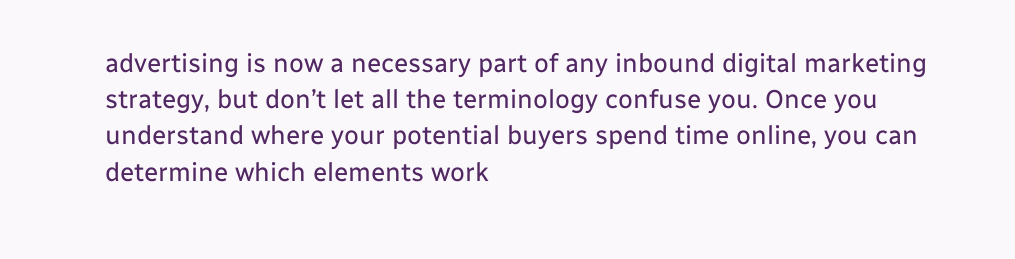advertising is now a necessary part of any inbound digital marketing strategy, but don’t let all the terminology confuse you. Once you understand where your potential buyers spend time online, you can determine which elements work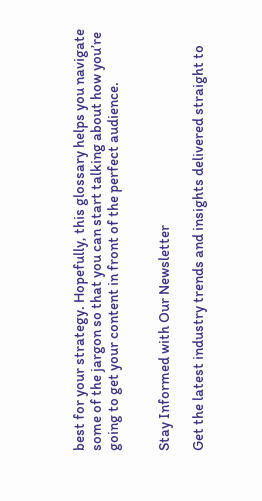best for your strategy. Hopefully, this glossary helps you navigate some of the jargon so that you can start talking about how you’re going to get your content in front of the perfect audience.


Stay Informed with Our Newsletter

Get the latest industry trends and insights delivered straight to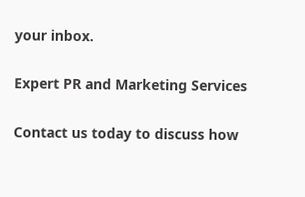your inbox.

Expert PR and Marketing Services

Contact us today to discuss how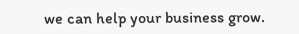we can help your business grow.